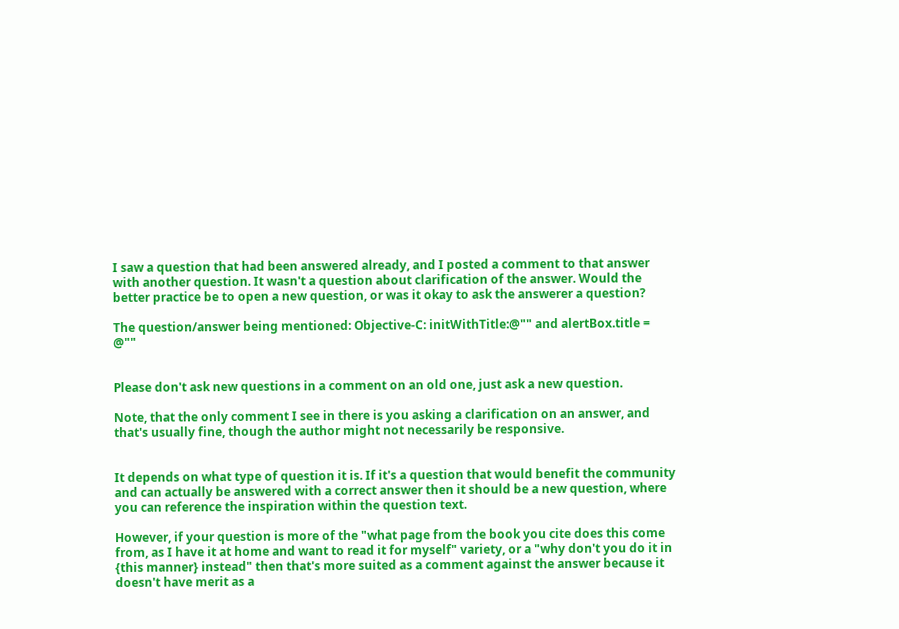I saw a question that had been answered already, and I posted a comment to that answer with another question. It wasn't a question about clarification of the answer. Would the better practice be to open a new question, or was it okay to ask the answerer a question?

The question/answer being mentioned: Objective-C: initWithTitle:@"" and alertBox.title = @""


Please don't ask new questions in a comment on an old one, just ask a new question.

Note, that the only comment I see in there is you asking a clarification on an answer, and that's usually fine, though the author might not necessarily be responsive.


It depends on what type of question it is. If it's a question that would benefit the community and can actually be answered with a correct answer then it should be a new question, where you can reference the inspiration within the question text.

However, if your question is more of the "what page from the book you cite does this come from, as I have it at home and want to read it for myself" variety, or a "why don't you do it in {this manner} instead" then that's more suited as a comment against the answer because it doesn't have merit as a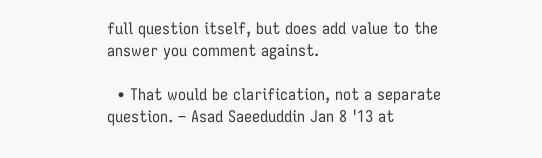full question itself, but does add value to the answer you comment against.

  • That would be clarification, not a separate question. – Asad Saeeduddin Jan 8 '13 at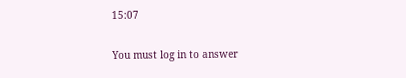15:07

You must log in to answer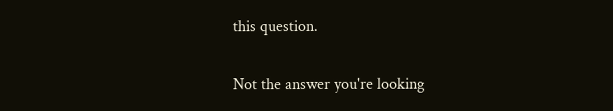this question.

Not the answer you're looking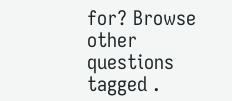for? Browse other questions tagged .